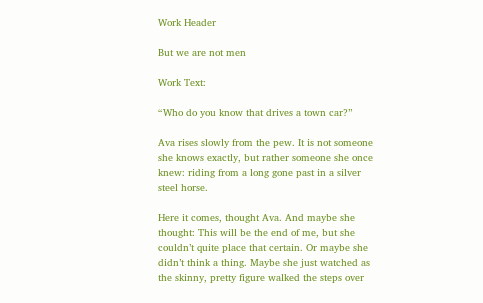Work Header

But we are not men

Work Text:

“Who do you know that drives a town car?”

Ava rises slowly from the pew. It is not someone she knows exactly, but rather someone she once knew: riding from a long gone past in a silver steel horse.

Here it comes, thought Ava. And maybe she thought: This will be the end of me, but she couldn’t quite place that certain. Or maybe she didn’t think a thing. Maybe she just watched as the skinny, pretty figure walked the steps over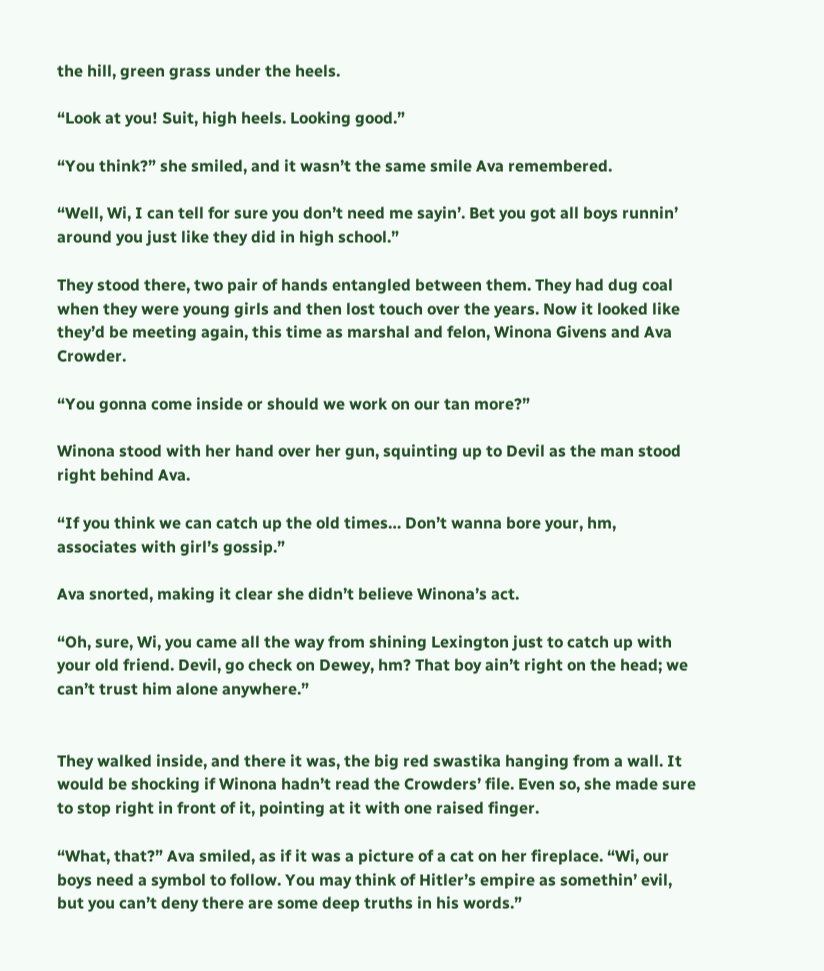the hill, green grass under the heels.

“Look at you! Suit, high heels. Looking good.”

“You think?” she smiled, and it wasn’t the same smile Ava remembered.

“Well, Wi, I can tell for sure you don’t need me sayin’. Bet you got all boys runnin’ around you just like they did in high school.”

They stood there, two pair of hands entangled between them. They had dug coal when they were young girls and then lost touch over the years. Now it looked like they’d be meeting again, this time as marshal and felon, Winona Givens and Ava Crowder.

“You gonna come inside or should we work on our tan more?”

Winona stood with her hand over her gun, squinting up to Devil as the man stood right behind Ava.

“If you think we can catch up the old times… Don’t wanna bore your, hm, associates with girl’s gossip.”

Ava snorted, making it clear she didn’t believe Winona’s act.

“Oh, sure, Wi, you came all the way from shining Lexington just to catch up with your old friend. Devil, go check on Dewey, hm? That boy ain’t right on the head; we can’t trust him alone anywhere.”


They walked inside, and there it was, the big red swastika hanging from a wall. It would be shocking if Winona hadn’t read the Crowders’ file. Even so, she made sure to stop right in front of it, pointing at it with one raised finger.

“What, that?” Ava smiled, as if it was a picture of a cat on her fireplace. “Wi, our boys need a symbol to follow. You may think of Hitler’s empire as somethin’ evil, but you can’t deny there are some deep truths in his words.”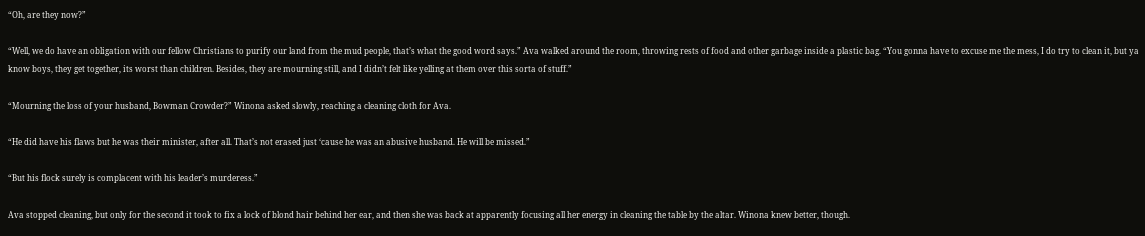“Oh, are they now?”

“Well, we do have an obligation with our fellow Christians to purify our land from the mud people, that’s what the good word says.” Ava walked around the room, throwing rests of food and other garbage inside a plastic bag. “You gonna have to excuse me the mess, I do try to clean it, but ya know boys, they get together, its worst than children. Besides, they are mourning still, and I didn’t felt like yelling at them over this sorta of stuff.”

“Mourning the loss of your husband, Bowman Crowder?” Winona asked slowly, reaching a cleaning cloth for Ava.

“He did have his flaws but he was their minister, after all. That’s not erased just ‘cause he was an abusive husband. He will be missed.”

“But his flock surely is complacent with his leader’s murderess.”

Ava stopped cleaning, but only for the second it took to fix a lock of blond hair behind her ear, and then she was back at apparently focusing all her energy in cleaning the table by the altar. Winona knew better, though.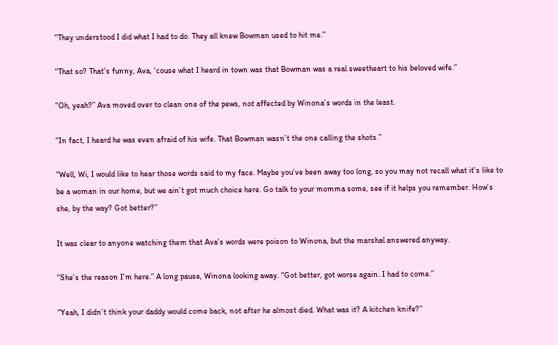“They understood I did what I had to do. They all knew Bowman used to hit me.”

“That so? That’s funny, Ava, ‘couse what I heard in town was that Bowman was a real sweetheart to his beloved wife.”

“Oh, yeah?” Ava moved over to clean one of the pews, not affected by Winona’s words in the least.

“In fact, I heard he was even afraid of his wife. That Bowman wasn’t the one calling the shots.”

“Well, Wi, I would like to hear those words said to my face. Maybe you’ve been away too long, so you may not recall what it’s like to be a woman in our home, but we ain’t got much choice here. Go talk to your momma some, see if it helps you remember. How’s she, by the way? Got better?”

It was clear to anyone watching them that Ava’s words were poison to Winona, but the marshal answered anyway.

“She’s the reason I’m here.” A long pause, Winona looking away. “Got better, got worse again. I had to come.”

“Yeah, I didn’t think your daddy would come back, not after he almost died. What was it? A kitchen knife?”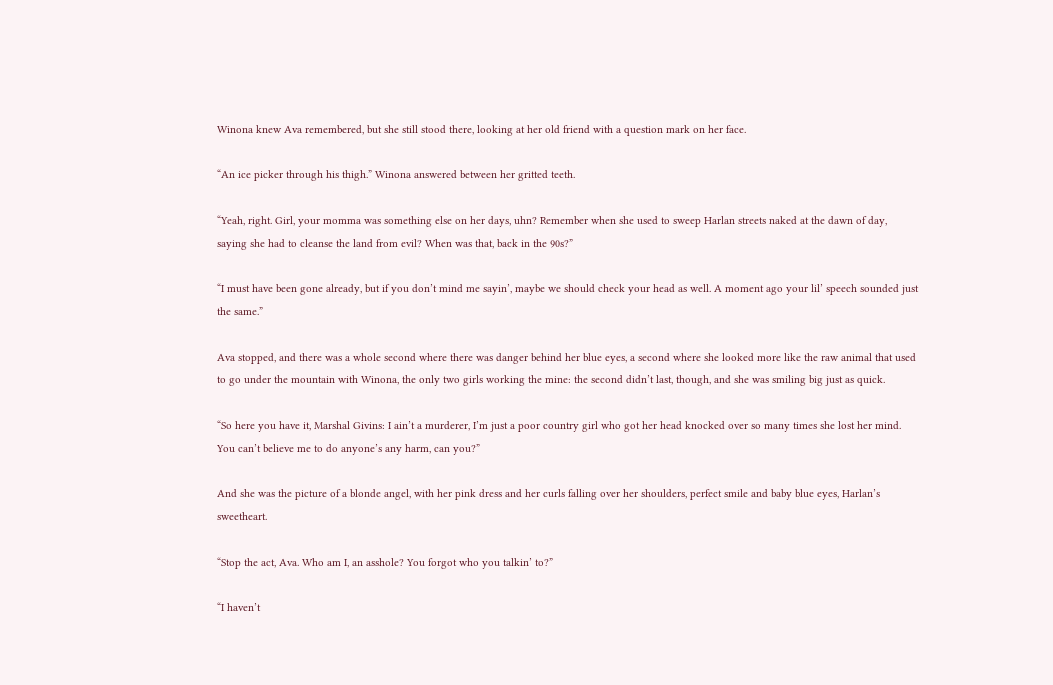Winona knew Ava remembered, but she still stood there, looking at her old friend with a question mark on her face.

“An ice picker through his thigh.” Winona answered between her gritted teeth.

“Yeah, right. Girl, your momma was something else on her days, uhn? Remember when she used to sweep Harlan streets naked at the dawn of day, saying she had to cleanse the land from evil? When was that, back in the 90s?”

“I must have been gone already, but if you don’t mind me sayin’, maybe we should check your head as well. A moment ago your lil’ speech sounded just the same.”

Ava stopped, and there was a whole second where there was danger behind her blue eyes, a second where she looked more like the raw animal that used to go under the mountain with Winona, the only two girls working the mine: the second didn’t last, though, and she was smiling big just as quick.

“So here you have it, Marshal Givins: I ain’t a murderer, I’m just a poor country girl who got her head knocked over so many times she lost her mind. You can’t believe me to do anyone’s any harm, can you?”

And she was the picture of a blonde angel, with her pink dress and her curls falling over her shoulders, perfect smile and baby blue eyes, Harlan’s sweetheart.

“Stop the act, Ava. Who am I, an asshole? You forgot who you talkin’ to?”

“I haven’t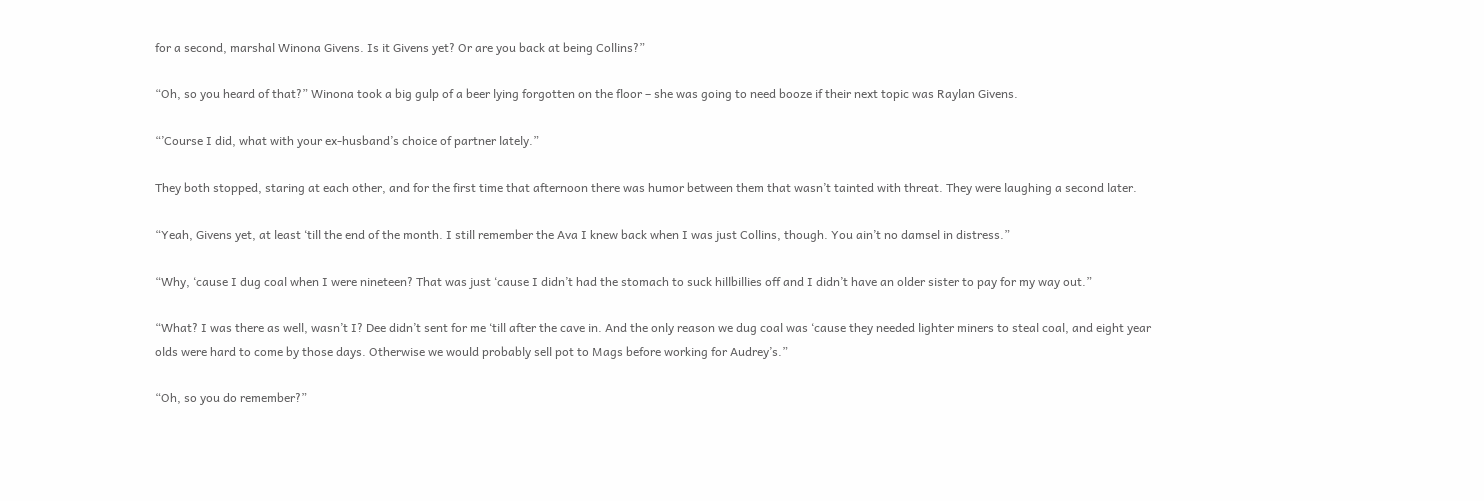for a second, marshal Winona Givens. Is it Givens yet? Or are you back at being Collins?”

“Oh, so you heard of that?” Winona took a big gulp of a beer lying forgotten on the floor – she was going to need booze if their next topic was Raylan Givens.

“’Course I did, what with your ex-husband’s choice of partner lately.”

They both stopped, staring at each other, and for the first time that afternoon there was humor between them that wasn’t tainted with threat. They were laughing a second later.

“Yeah, Givens yet, at least ‘till the end of the month. I still remember the Ava I knew back when I was just Collins, though. You ain’t no damsel in distress.”

“Why, ‘cause I dug coal when I were nineteen? That was just ‘cause I didn’t had the stomach to suck hillbillies off and I didn’t have an older sister to pay for my way out.”

“What? I was there as well, wasn’t I? Dee didn’t sent for me ‘till after the cave in. And the only reason we dug coal was ‘cause they needed lighter miners to steal coal, and eight year olds were hard to come by those days. Otherwise we would probably sell pot to Mags before working for Audrey’s.”

“Oh, so you do remember?”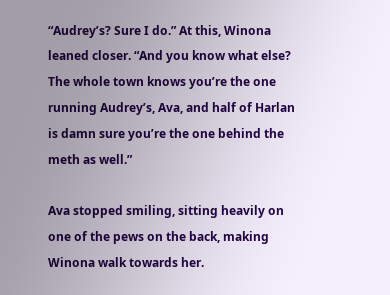“Audrey’s? Sure I do.” At this, Winona leaned closer. “And you know what else? The whole town knows you’re the one running Audrey’s, Ava, and half of Harlan is damn sure you’re the one behind the meth as well.”

Ava stopped smiling, sitting heavily on one of the pews on the back, making Winona walk towards her.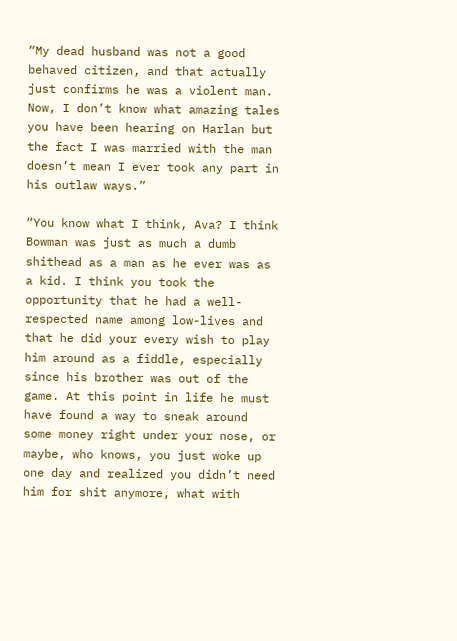“My dead husband was not a good behaved citizen, and that actually just confirms he was a violent man. Now, I don’t know what amazing tales you have been hearing on Harlan but the fact I was married with the man doesn’t mean I ever took any part in his outlaw ways.”

“You know what I think, Ava? I think Bowman was just as much a dumb shithead as a man as he ever was as a kid. I think you took the opportunity that he had a well-respected name among low-lives and that he did your every wish to play him around as a fiddle, especially since his brother was out of the game. At this point in life he must have found a way to sneak around some money right under your nose, or maybe, who knows, you just woke up one day and realized you didn’t need him for shit anymore, what with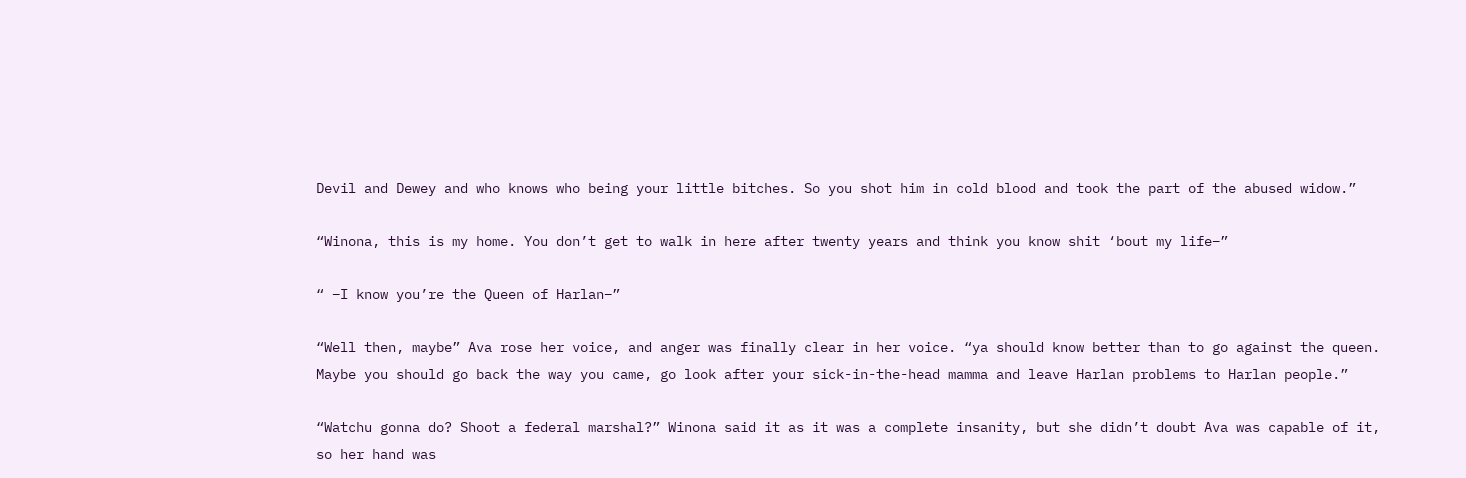Devil and Dewey and who knows who being your little bitches. So you shot him in cold blood and took the part of the abused widow.”

“Winona, this is my home. You don’t get to walk in here after twenty years and think you know shit ‘bout my life–”

“ –I know you’re the Queen of Harlan–”

“Well then, maybe” Ava rose her voice, and anger was finally clear in her voice. “ya should know better than to go against the queen. Maybe you should go back the way you came, go look after your sick-in-the-head mamma and leave Harlan problems to Harlan people.”

“Watchu gonna do? Shoot a federal marshal?” Winona said it as it was a complete insanity, but she didn’t doubt Ava was capable of it, so her hand was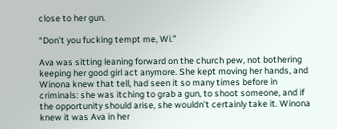close to her gun.

“Don’t you fucking tempt me, Wi.”

Ava was sitting leaning forward on the church pew, not bothering keeping her good girl act anymore. She kept moving her hands, and Winona knew that tell, had seen it so many times before in criminals: she was itching to grab a gun, to shoot someone, and if the opportunity should arise, she wouldn’t certainly take it. Winona knew it was Ava in her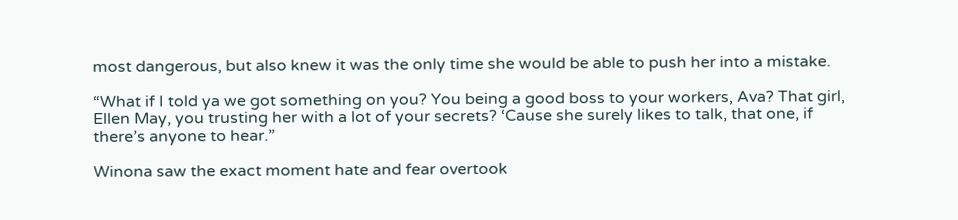most dangerous, but also knew it was the only time she would be able to push her into a mistake.

“What if I told ya we got something on you? You being a good boss to your workers, Ava? That girl, Ellen May, you trusting her with a lot of your secrets? ‘Cause she surely likes to talk, that one, if there’s anyone to hear.”

Winona saw the exact moment hate and fear overtook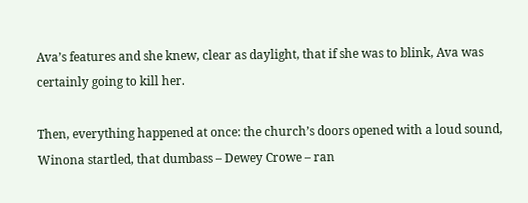Ava’s features and she knew, clear as daylight, that if she was to blink, Ava was certainly going to kill her.

Then, everything happened at once: the church’s doors opened with a loud sound, Winona startled, that dumbass – Dewey Crowe – ran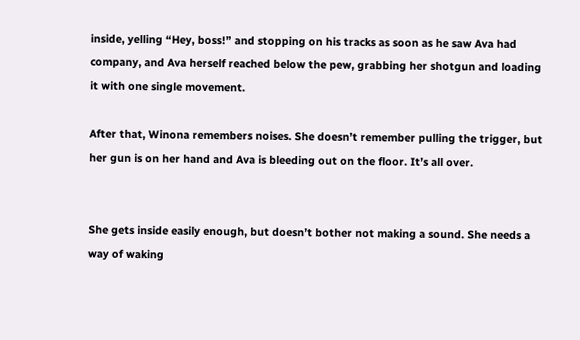inside, yelling “Hey, boss!” and stopping on his tracks as soon as he saw Ava had company, and Ava herself reached below the pew, grabbing her shotgun and loading it with one single movement.

After that, Winona remembers noises. She doesn’t remember pulling the trigger, but her gun is on her hand and Ava is bleeding out on the floor. It’s all over.


She gets inside easily enough, but doesn’t bother not making a sound. She needs a way of waking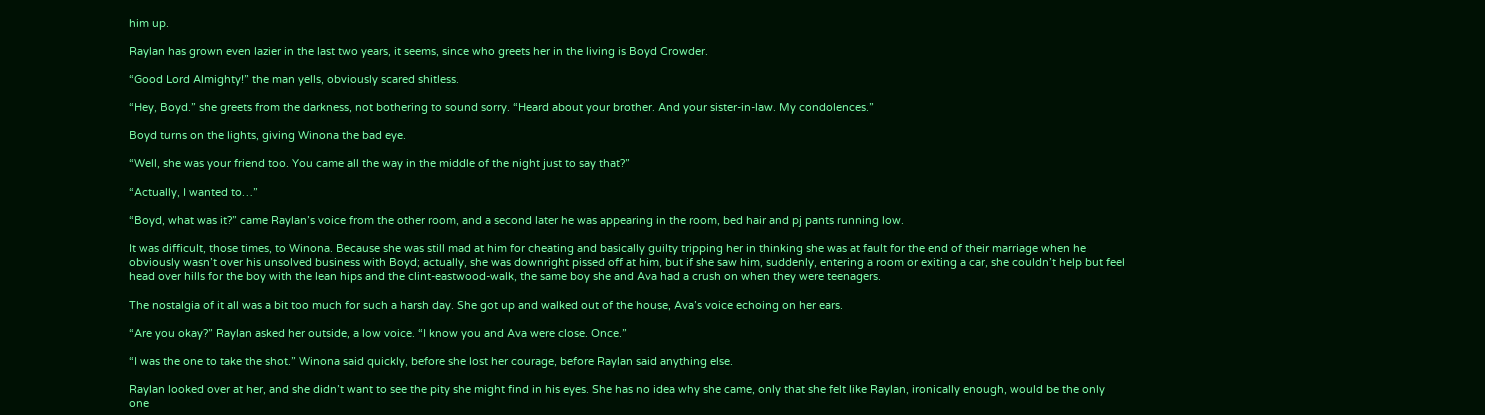him up.

Raylan has grown even lazier in the last two years, it seems, since who greets her in the living is Boyd Crowder.

“Good Lord Almighty!” the man yells, obviously scared shitless.

“Hey, Boyd.” she greets from the darkness, not bothering to sound sorry. “Heard about your brother. And your sister-in-law. My condolences.”

Boyd turns on the lights, giving Winona the bad eye.

“Well, she was your friend too. You came all the way in the middle of the night just to say that?”

“Actually, I wanted to…”

“Boyd, what was it?” came Raylan’s voice from the other room, and a second later he was appearing in the room, bed hair and pj pants running low.

It was difficult, those times, to Winona. Because she was still mad at him for cheating and basically guilty tripping her in thinking she was at fault for the end of their marriage when he obviously wasn’t over his unsolved business with Boyd; actually, she was downright pissed off at him, but if she saw him, suddenly, entering a room or exiting a car, she couldn’t help but feel head over hills for the boy with the lean hips and the clint-eastwood-walk, the same boy she and Ava had a crush on when they were teenagers.

The nostalgia of it all was a bit too much for such a harsh day. She got up and walked out of the house, Ava’s voice echoing on her ears.

“Are you okay?” Raylan asked her outside, a low voice. “I know you and Ava were close. Once.”

“I was the one to take the shot.” Winona said quickly, before she lost her courage, before Raylan said anything else.

Raylan looked over at her, and she didn’t want to see the pity she might find in his eyes. She has no idea why she came, only that she felt like Raylan, ironically enough, would be the only one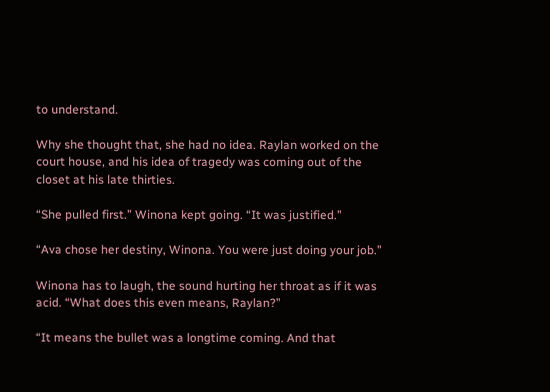to understand.

Why she thought that, she had no idea. Raylan worked on the court house, and his idea of tragedy was coming out of the closet at his late thirties.

“She pulled first.” Winona kept going. “It was justified.”

“Ava chose her destiny, Winona. You were just doing your job.”

Winona has to laugh, the sound hurting her throat as if it was acid. “What does this even means, Raylan?”

“It means the bullet was a longtime coming. And that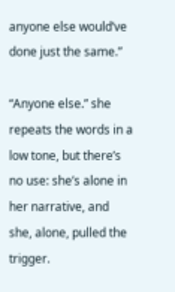anyone else would’ve done just the same.”

“Anyone else.” she repeats the words in a low tone, but there’s no use: she’s alone in her narrative, and she, alone, pulled the trigger.